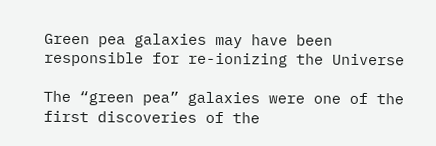Green pea galaxies may have been responsible for re-ionizing the Universe

The “green pea” galaxies were one of the first discoveries of the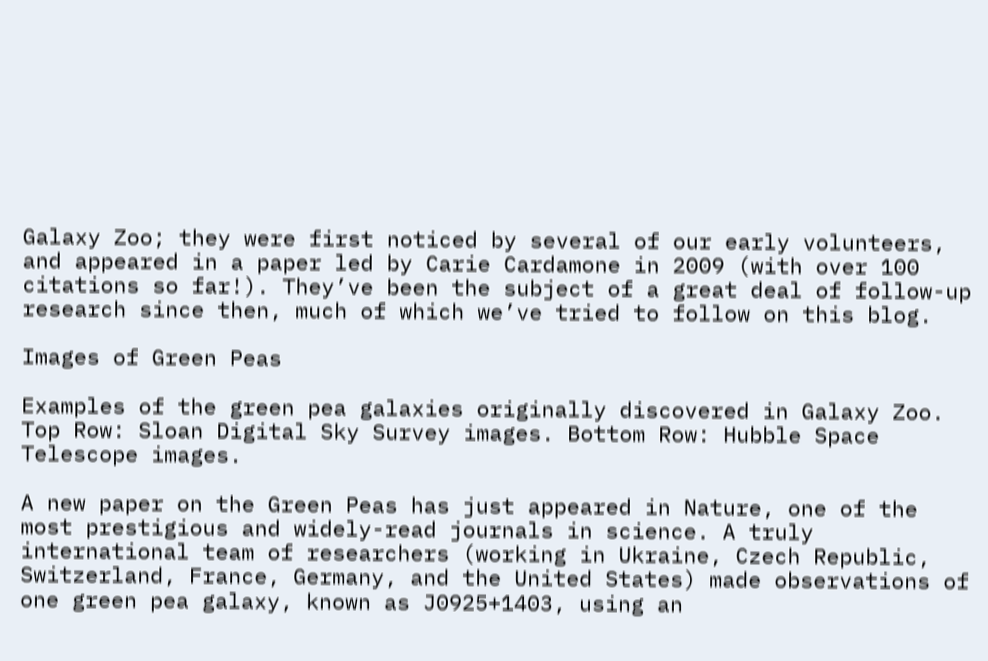Galaxy Zoo; they were first noticed by several of our early volunteers, and appeared in a paper led by Carie Cardamone in 2009 (with over 100 citations so far!). They’ve been the subject of a great deal of follow-up research since then, much of which we’ve tried to follow on this blog.

Images of Green Peas

Examples of the green pea galaxies originally discovered in Galaxy Zoo. Top Row: Sloan Digital Sky Survey images. Bottom Row: Hubble Space Telescope images.

A new paper on the Green Peas has just appeared in Nature, one of the most prestigious and widely-read journals in science. A truly international team of researchers (working in Ukraine, Czech Republic, Switzerland, France, Germany, and the United States) made observations of one green pea galaxy, known as J0925+1403, using an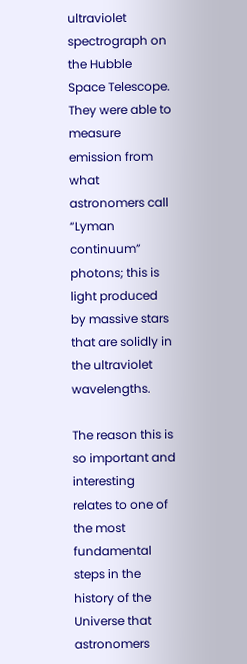ultraviolet spectrograph on the Hubble Space Telescope. They were able to measure emission from what astronomers call “Lyman continuum” photons; this is light produced by massive stars that are solidly in the ultraviolet wavelengths.

The reason this is so important and interesting relates to one of the most fundamental steps in the history of the Universe that astronomers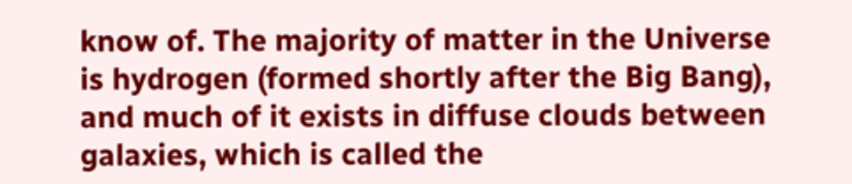know of. The majority of matter in the Universe is hydrogen (formed shortly after the Big Bang), and much of it exists in diffuse clouds between galaxies, which is called the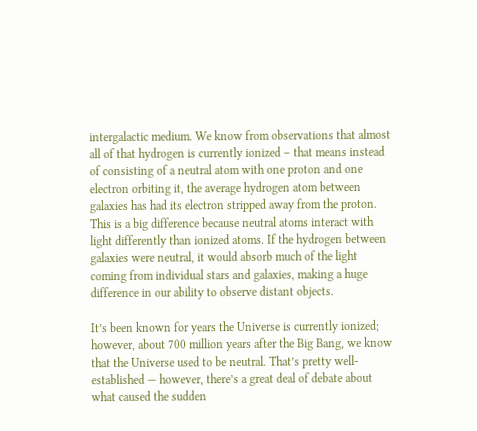intergalactic medium. We know from observations that almost all of that hydrogen is currently ionized – that means instead of consisting of a neutral atom with one proton and one electron orbiting it, the average hydrogen atom between galaxies has had its electron stripped away from the proton. This is a big difference because neutral atoms interact with light differently than ionized atoms. If the hydrogen between galaxies were neutral, it would absorb much of the light coming from individual stars and galaxies, making a huge difference in our ability to observe distant objects.

It’s been known for years the Universe is currently ionized; however, about 700 million years after the Big Bang, we know that the Universe used to be neutral. That’s pretty well-established — however, there’s a great deal of debate about what caused the sudden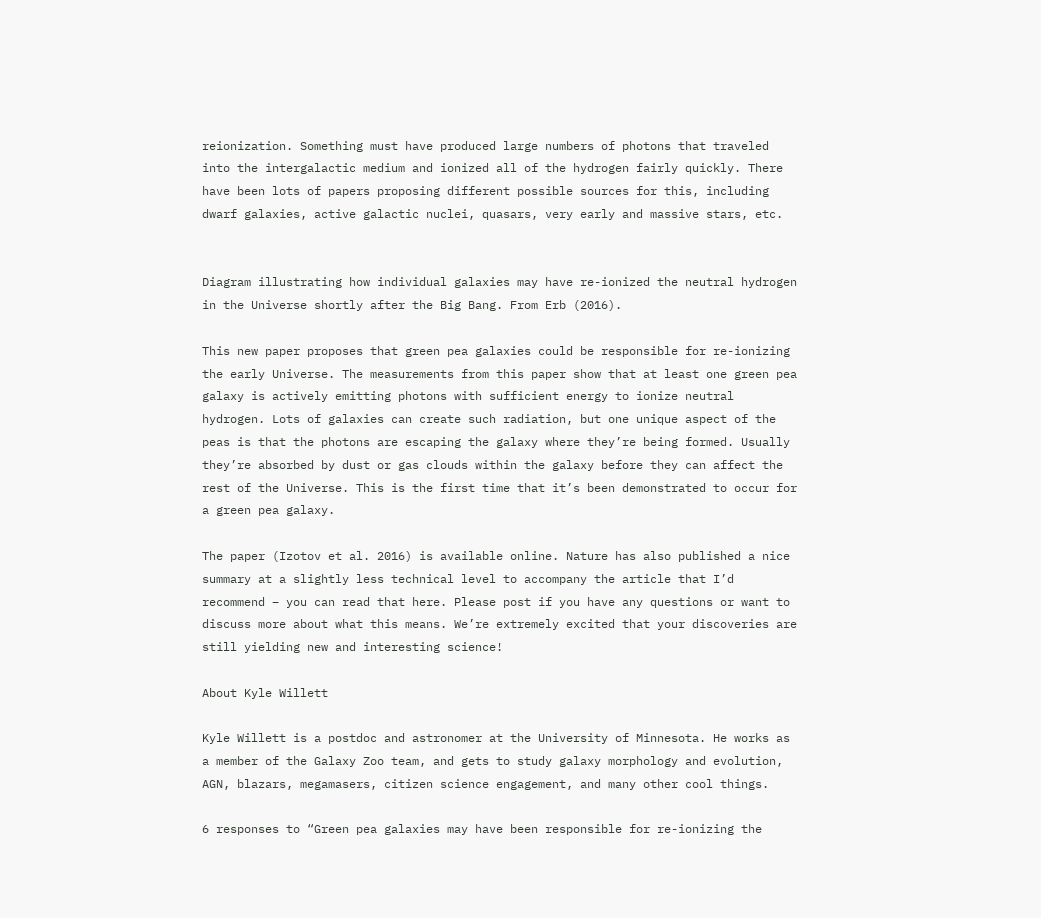reionization. Something must have produced large numbers of photons that traveled into the intergalactic medium and ionized all of the hydrogen fairly quickly. There have been lots of papers proposing different possible sources for this, including dwarf galaxies, active galactic nuclei, quasars, very early and massive stars, etc.


Diagram illustrating how individual galaxies may have re-ionized the neutral hydrogen in the Universe shortly after the Big Bang. From Erb (2016).

This new paper proposes that green pea galaxies could be responsible for re-ionizing the early Universe. The measurements from this paper show that at least one green pea galaxy is actively emitting photons with sufficient energy to ionize neutral hydrogen. Lots of galaxies can create such radiation, but one unique aspect of the peas is that the photons are escaping the galaxy where they’re being formed. Usually they’re absorbed by dust or gas clouds within the galaxy before they can affect the rest of the Universe. This is the first time that it’s been demonstrated to occur for a green pea galaxy.

The paper (Izotov et al. 2016) is available online. Nature has also published a nice summary at a slightly less technical level to accompany the article that I’d recommend – you can read that here. Please post if you have any questions or want to discuss more about what this means. We’re extremely excited that your discoveries are still yielding new and interesting science!

About Kyle Willett

Kyle Willett is a postdoc and astronomer at the University of Minnesota. He works as a member of the Galaxy Zoo team, and gets to study galaxy morphology and evolution, AGN, blazars, megamasers, citizen science engagement, and many other cool things.

6 responses to “Green pea galaxies may have been responsible for re-ionizing the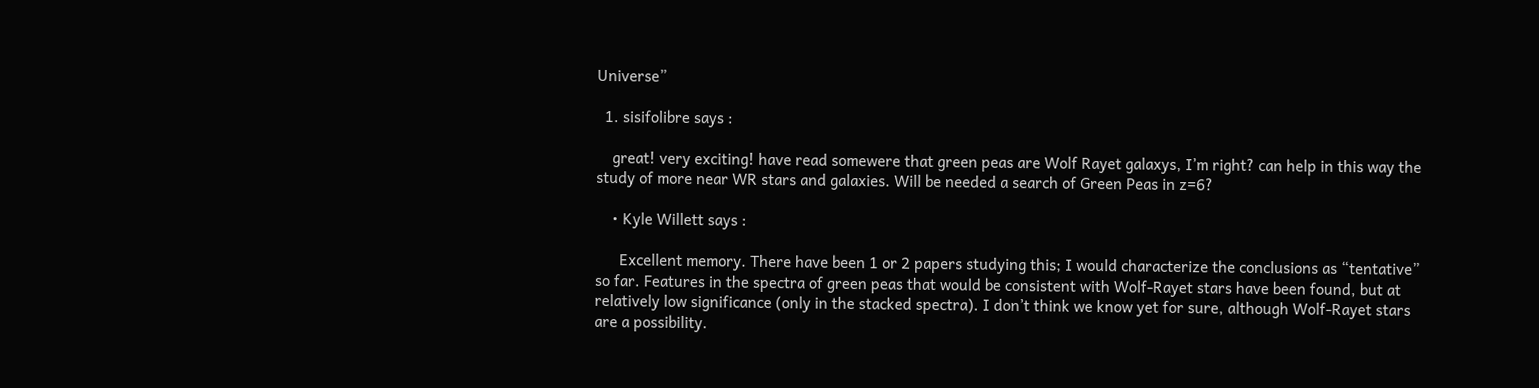Universe”

  1. sisifolibre says :

    great! very exciting! have read somewere that green peas are Wolf Rayet galaxys, I’m right? can help in this way the study of more near WR stars and galaxies. Will be needed a search of Green Peas in z=6?

    • Kyle Willett says :

      Excellent memory. There have been 1 or 2 papers studying this; I would characterize the conclusions as “tentative” so far. Features in the spectra of green peas that would be consistent with Wolf-Rayet stars have been found, but at relatively low significance (only in the stacked spectra). I don’t think we know yet for sure, although Wolf-Rayet stars are a possibility.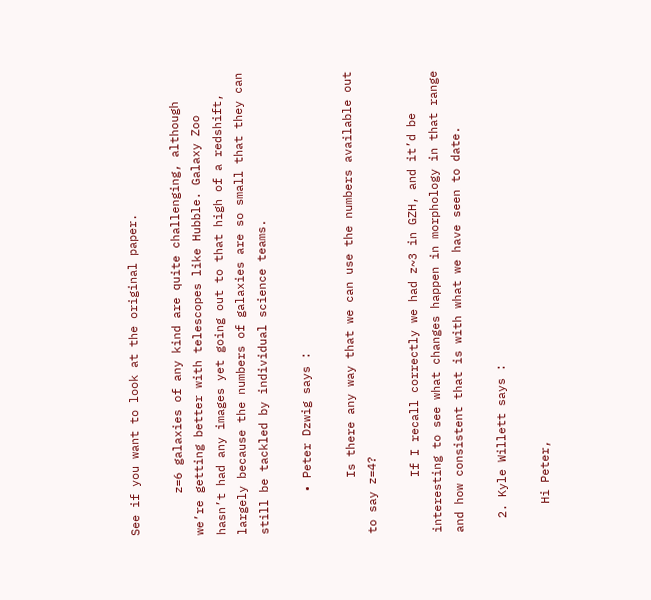See if you want to look at the original paper.

      z=6 galaxies of any kind are quite challenging, although we’re getting better with telescopes like Hubble. Galaxy Zoo hasn’t had any images yet going out to that high of a redshift, largely because the numbers of galaxies are so small that they can still be tackled by individual science teams.

      • Peter Dzwig says :

        Is there any way that we can use the numbers available out to say z=4?

        If I recall correctly we had z~3 in GZH, and it’d be interesting to see what changes happen in morphology in that range and how consistent that is with what we have seen to date.

  2. Kyle Willett says :

    Hi Peter,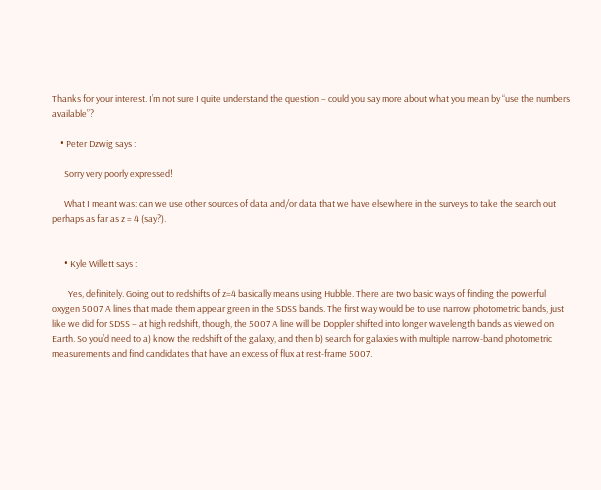Thanks for your interest. I’m not sure I quite understand the question – could you say more about what you mean by “use the numbers available”?

    • Peter Dzwig says :

      Sorry very poorly expressed!

      What I meant was: can we use other sources of data and/or data that we have elsewhere in the surveys to take the search out perhaps as far as z = 4 (say?).


      • Kyle Willett says :

        Yes, definitely. Going out to redshifts of z=4 basically means using Hubble. There are two basic ways of finding the powerful oxygen 5007 A lines that made them appear green in the SDSS bands. The first way would be to use narrow photometric bands, just like we did for SDSS – at high redshift, though, the 5007 A line will be Doppler shifted into longer wavelength bands as viewed on Earth. So you’d need to a) know the redshift of the galaxy, and then b) search for galaxies with multiple narrow-band photometric measurements and find candidates that have an excess of flux at rest-frame 5007.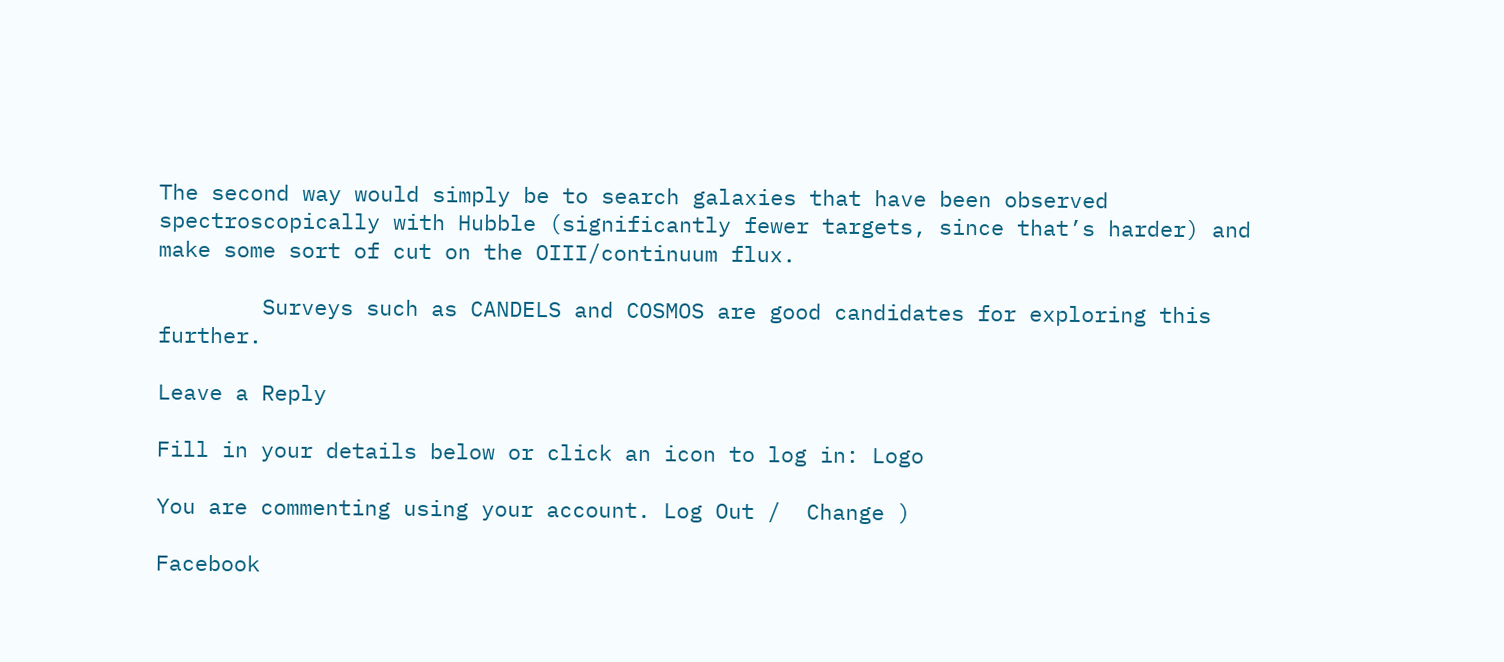The second way would simply be to search galaxies that have been observed spectroscopically with Hubble (significantly fewer targets, since that’s harder) and make some sort of cut on the OIII/continuum flux.

        Surveys such as CANDELS and COSMOS are good candidates for exploring this further.

Leave a Reply

Fill in your details below or click an icon to log in: Logo

You are commenting using your account. Log Out /  Change )

Facebook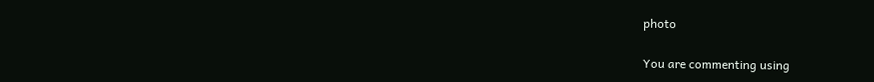photo

You are commenting using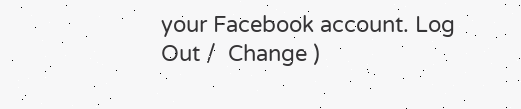your Facebook account. Log Out /  Change )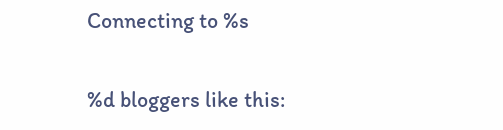Connecting to %s

%d bloggers like this: